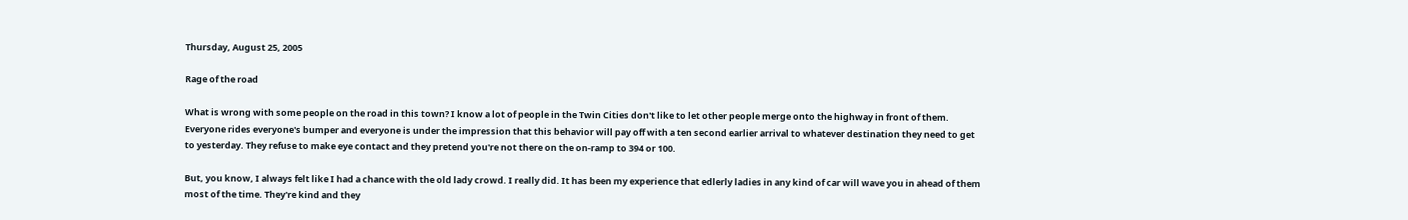Thursday, August 25, 2005

Rage of the road

What is wrong with some people on the road in this town? I know a lot of people in the Twin Cities don't like to let other people merge onto the highway in front of them. Everyone rides everyone's bumper and everyone is under the impression that this behavior will pay off with a ten second earlier arrival to whatever destination they need to get to yesterday. They refuse to make eye contact and they pretend you're not there on the on-ramp to 394 or 100.

But, you know, I always felt like I had a chance with the old lady crowd. I really did. It has been my experience that edlerly ladies in any kind of car will wave you in ahead of them most of the time. They're kind and they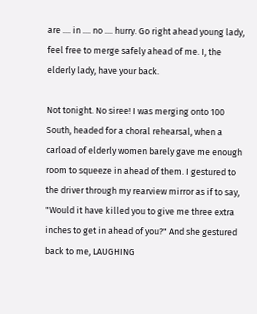are .... in .... no .... hurry. Go right ahead young lady, feel free to merge safely ahead of me. I, the elderly lady, have your back.

Not tonight. No siree! I was merging onto 100 South, headed for a choral rehearsal, when a carload of elderly women barely gave me enough room to squeeze in ahead of them. I gestured to the driver through my rearview mirror as if to say, "Would it have killed you to give me three extra inches to get in ahead of you?" And she gestured back to me, LAUGHING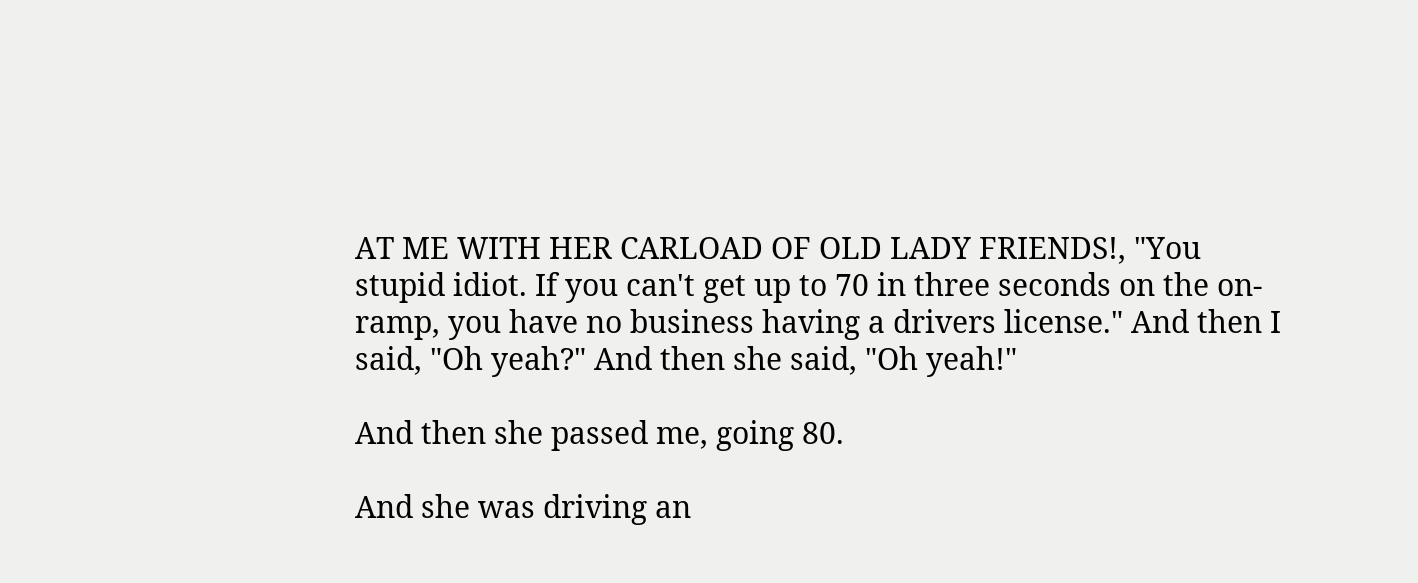AT ME WITH HER CARLOAD OF OLD LADY FRIENDS!, "You stupid idiot. If you can't get up to 70 in three seconds on the on-ramp, you have no business having a drivers license." And then I said, "Oh yeah?" And then she said, "Oh yeah!"

And then she passed me, going 80.

And she was driving an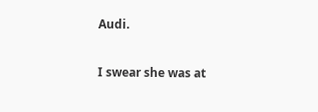Audi.

I swear she was at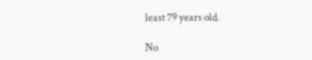least 79 years old.

No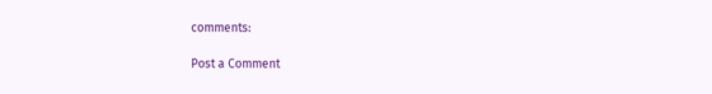comments:

Post a Comment